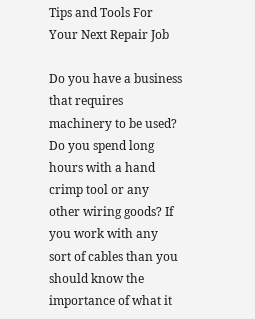Tips and Tools For Your Next Repair Job

Do you have a business that requires machinery to be used? Do you spend long hours with a hand crimp tool or any other wiring goods? If you work with any sort of cables than you should know the importance of what it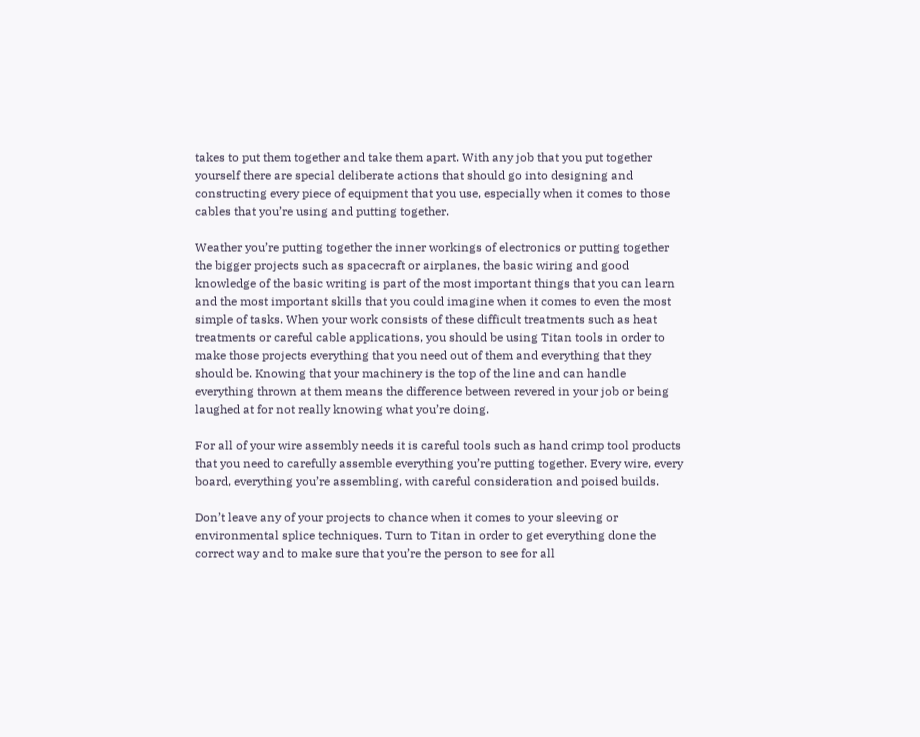takes to put them together and take them apart. With any job that you put together yourself there are special deliberate actions that should go into designing and constructing every piece of equipment that you use, especially when it comes to those cables that you’re using and putting together.

Weather you’re putting together the inner workings of electronics or putting together the bigger projects such as spacecraft or airplanes, the basic wiring and good knowledge of the basic writing is part of the most important things that you can learn and the most important skills that you could imagine when it comes to even the most simple of tasks. When your work consists of these difficult treatments such as heat treatments or careful cable applications, you should be using Titan tools in order to make those projects everything that you need out of them and everything that they should be. Knowing that your machinery is the top of the line and can handle everything thrown at them means the difference between revered in your job or being laughed at for not really knowing what you’re doing.

For all of your wire assembly needs it is careful tools such as hand crimp tool products that you need to carefully assemble everything you’re putting together. Every wire, every board, everything you’re assembling, with careful consideration and poised builds.

Don’t leave any of your projects to chance when it comes to your sleeving or environmental splice techniques. Turn to Titan in order to get everything done the correct way and to make sure that you’re the person to see for all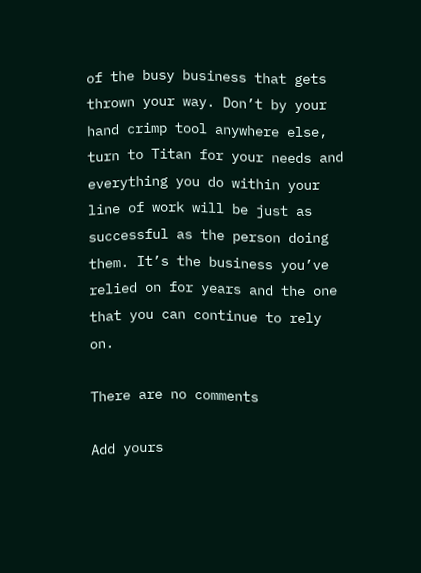of the busy business that gets thrown your way. Don’t by your hand crimp tool anywhere else, turn to Titan for your needs and everything you do within your line of work will be just as successful as the person doing them. It’s the business you’ve relied on for years and the one that you can continue to rely on.

There are no comments

Add yours